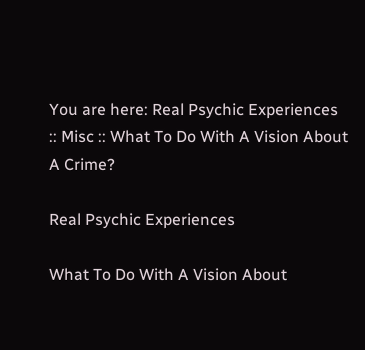You are here: Real Psychic Experiences :: Misc :: What To Do With A Vision About A Crime?

Real Psychic Experiences

What To Do With A Vision About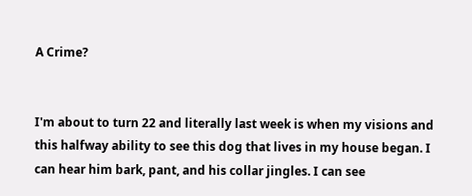A Crime?


I'm about to turn 22 and literally last week is when my visions and this halfway ability to see this dog that lives in my house began. I can hear him bark, pant, and his collar jingles. I can see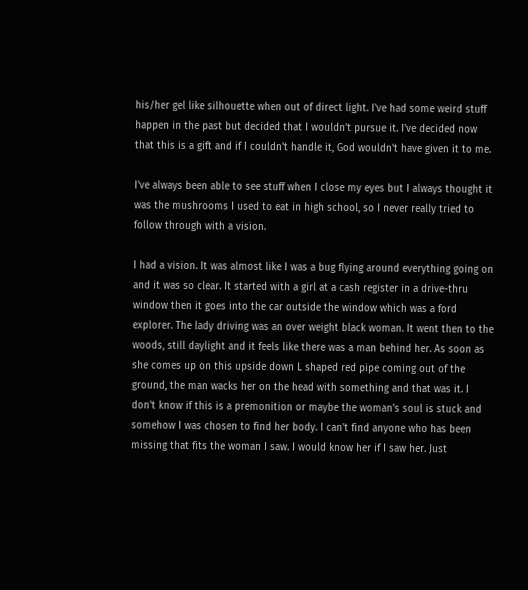his/her gel like silhouette when out of direct light. I've had some weird stuff happen in the past but decided that I wouldn't pursue it. I've decided now that this is a gift and if I couldn't handle it, God wouldn't have given it to me.

I've always been able to see stuff when I close my eyes but I always thought it was the mushrooms I used to eat in high school, so I never really tried to follow through with a vision.

I had a vision. It was almost like I was a bug flying around everything going on and it was so clear. It started with a girl at a cash register in a drive-thru window then it goes into the car outside the window which was a ford explorer. The lady driving was an over weight black woman. It went then to the woods, still daylight and it feels like there was a man behind her. As soon as she comes up on this upside down L shaped red pipe coming out of the ground, the man wacks her on the head with something and that was it. I don't know if this is a premonition or maybe the woman's soul is stuck and somehow I was chosen to find her body. I can't find anyone who has been missing that fits the woman I saw. I would know her if I saw her. Just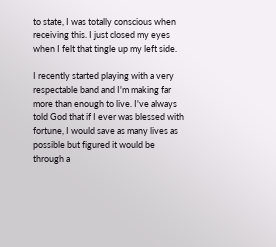to state, I was totally conscious when receiving this. I just closed my eyes when I felt that tingle up my left side.

I recently started playing with a very respectable band and I'm making far more than enough to live. I've always told God that if I ever was blessed with fortune, I would save as many lives as possible but figured it would be through a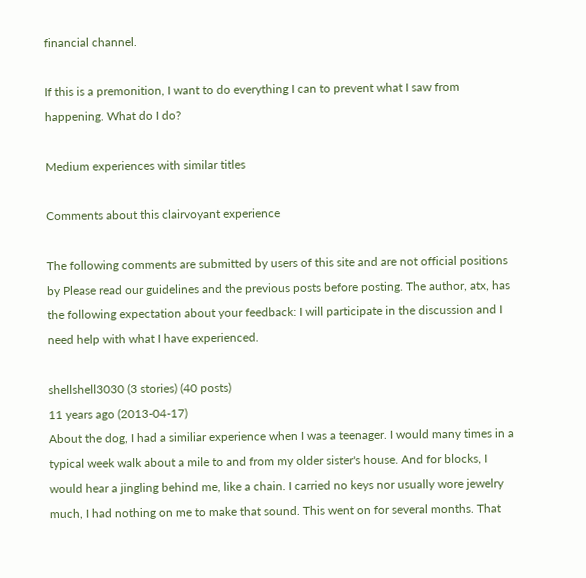financial channel.

If this is a premonition, I want to do everything I can to prevent what I saw from happening. What do I do?

Medium experiences with similar titles

Comments about this clairvoyant experience

The following comments are submitted by users of this site and are not official positions by Please read our guidelines and the previous posts before posting. The author, atx, has the following expectation about your feedback: I will participate in the discussion and I need help with what I have experienced.

shellshell3030 (3 stories) (40 posts)
11 years ago (2013-04-17)
About the dog, I had a similiar experience when I was a teenager. I would many times in a typical week walk about a mile to and from my older sister's house. And for blocks, I would hear a jingling behind me, like a chain. I carried no keys nor usually wore jewelry much, I had nothing on me to make that sound. This went on for several months. That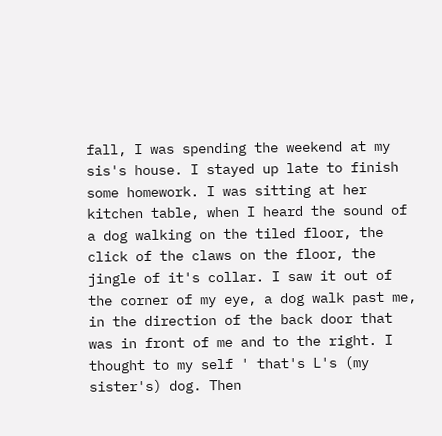fall, I was spending the weekend at my sis's house. I stayed up late to finish some homework. I was sitting at her kitchen table, when I heard the sound of a dog walking on the tiled floor, the click of the claws on the floor, the jingle of it's collar. I saw it out of the corner of my eye, a dog walk past me, in the direction of the back door that was in front of me and to the right. I thought to my self ' that's L's (my sister's) dog. Then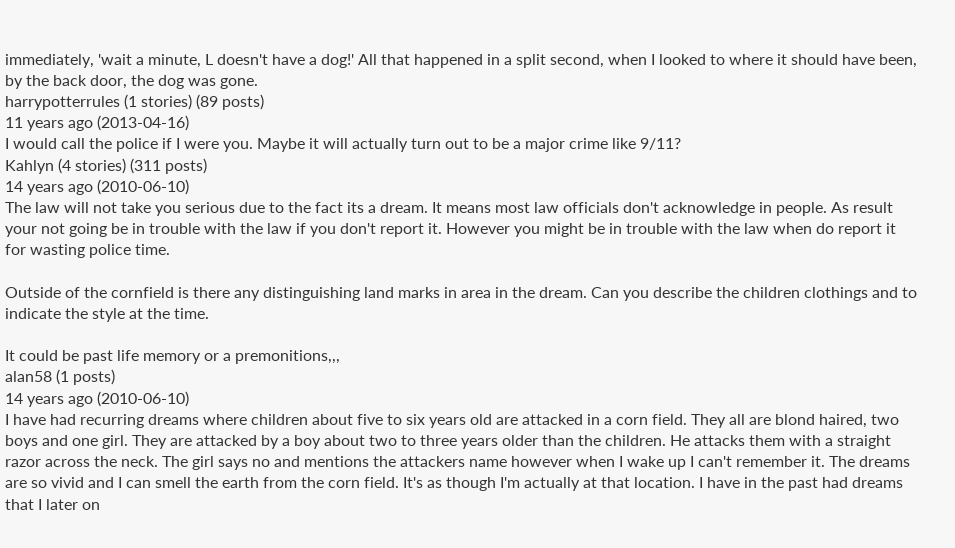immediately, 'wait a minute, L doesn't have a dog!' All that happened in a split second, when I looked to where it should have been, by the back door, the dog was gone.
harrypotterrules (1 stories) (89 posts)
11 years ago (2013-04-16)
I would call the police if I were you. Maybe it will actually turn out to be a major crime like 9/11?
Kahlyn (4 stories) (311 posts)
14 years ago (2010-06-10)
The law will not take you serious due to the fact its a dream. It means most law officials don't acknowledge in people. As result your not going be in trouble with the law if you don't report it. However you might be in trouble with the law when do report it for wasting police time.

Outside of the cornfield is there any distinguishing land marks in area in the dream. Can you describe the children clothings and to indicate the style at the time.

It could be past life memory or a premonitions,,,
alan58 (1 posts)
14 years ago (2010-06-10)
I have had recurring dreams where children about five to six years old are attacked in a corn field. They all are blond haired, two boys and one girl. They are attacked by a boy about two to three years older than the children. He attacks them with a straight razor across the neck. The girl says no and mentions the attackers name however when I wake up I can't remember it. The dreams are so vivid and I can smell the earth from the corn field. It's as though I'm actually at that location. I have in the past had dreams that I later on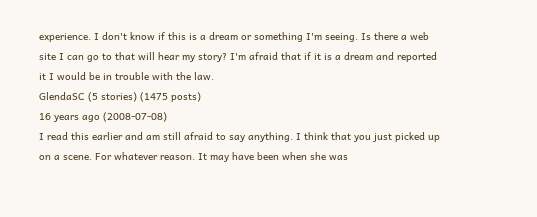experience. I don't know if this is a dream or something I'm seeing. Is there a web site I can go to that will hear my story? I'm afraid that if it is a dream and reported it I would be in trouble with the law.
GlendaSC (5 stories) (1475 posts)
16 years ago (2008-07-08)
I read this earlier and am still afraid to say anything. I think that you just picked up on a scene. For whatever reason. It may have been when she was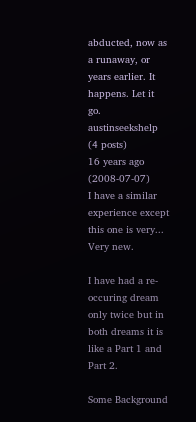abducted, now as a runaway, or years earlier. It happens. Let it go.
austinseekshelp (4 posts)
16 years ago (2008-07-07)
I have a similar experience except this one is very... Very new.

I have had a re-occuring dream only twice but in both dreams it is like a Part 1 and Part 2.

Some Background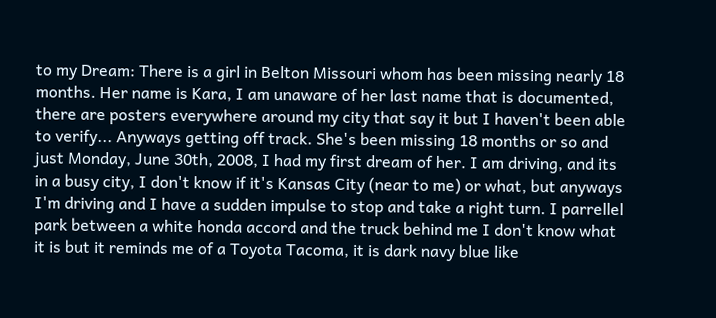to my Dream: There is a girl in Belton Missouri whom has been missing nearly 18 months. Her name is Kara, I am unaware of her last name that is documented, there are posters everywhere around my city that say it but I haven't been able to verify... Anyways getting off track. She's been missing 18 months or so and just Monday, June 30th, 2008, I had my first dream of her. I am driving, and its in a busy city, I don't know if it's Kansas City (near to me) or what, but anyways I'm driving and I have a sudden impulse to stop and take a right turn. I parrellel park between a white honda accord and the truck behind me I don't know what it is but it reminds me of a Toyota Tacoma, it is dark navy blue like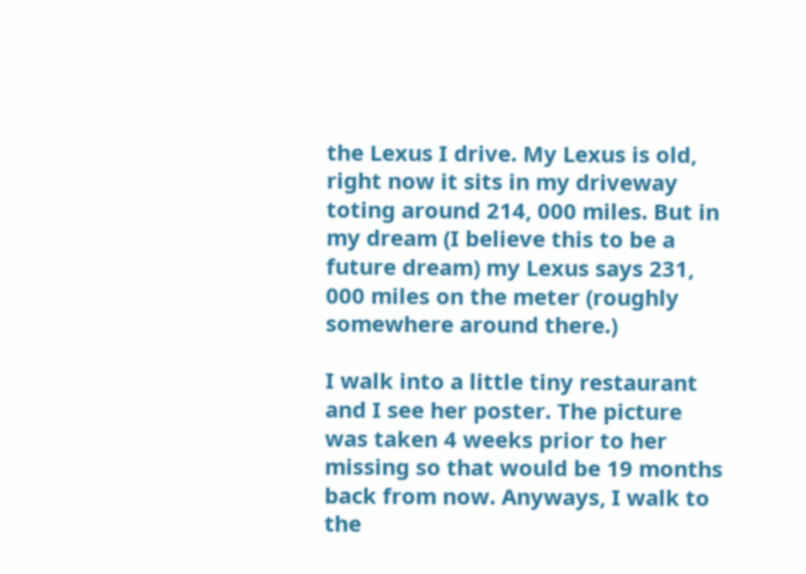the Lexus I drive. My Lexus is old, right now it sits in my driveway toting around 214, 000 miles. But in my dream (I believe this to be a future dream) my Lexus says 231, 000 miles on the meter (roughly somewhere around there.)

I walk into a little tiny restaurant and I see her poster. The picture was taken 4 weeks prior to her missing so that would be 19 months back from now. Anyways, I walk to the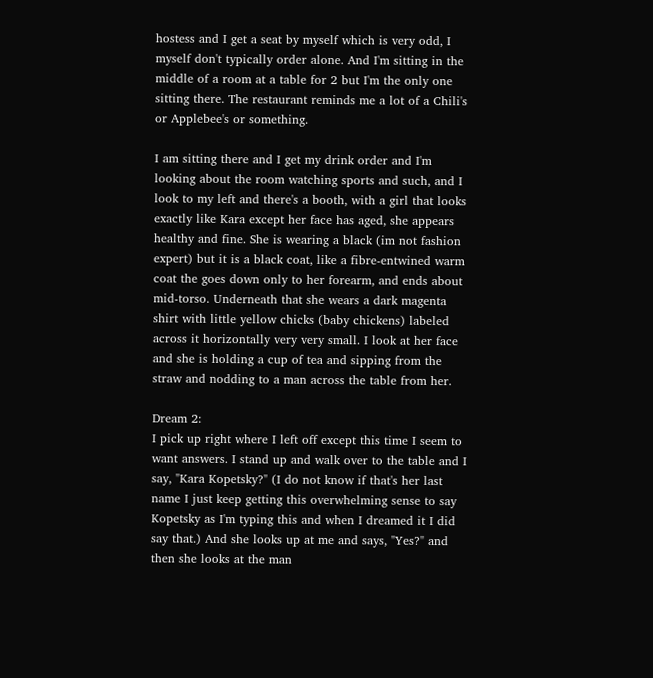hostess and I get a seat by myself which is very odd, I myself don't typically order alone. And I'm sitting in the middle of a room at a table for 2 but I'm the only one sitting there. The restaurant reminds me a lot of a Chili's or Applebee's or something.

I am sitting there and I get my drink order and I'm looking about the room watching sports and such, and I look to my left and there's a booth, with a girl that looks exactly like Kara except her face has aged, she appears healthy and fine. She is wearing a black (im not fashion expert) but it is a black coat, like a fibre-entwined warm coat the goes down only to her forearm, and ends about mid-torso. Underneath that she wears a dark magenta shirt with little yellow chicks (baby chickens) labeled across it horizontally very very small. I look at her face and she is holding a cup of tea and sipping from the straw and nodding to a man across the table from her.

Dream 2:
I pick up right where I left off except this time I seem to want answers. I stand up and walk over to the table and I say, "Kara Kopetsky?" (I do not know if that's her last name I just keep getting this overwhelming sense to say Kopetsky as I'm typing this and when I dreamed it I did say that.) And she looks up at me and says, "Yes?" and then she looks at the man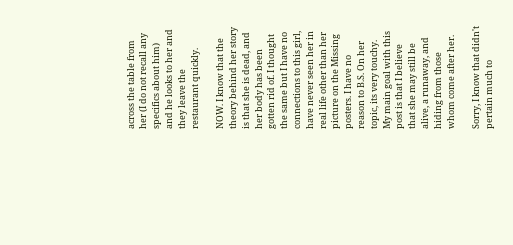across the table from her (I do not recall any specifics about him) and he looks to her and they leave the restaurant quickly.

NOW. I know that the theory behind her story is that she is dead, and her body has been gotten rid of. I thought the same but I have no connections to this girl, have never seen her in real life other than her picture on the Missing posters. I have no reason to B.S. On her topic, its very touchy. My main goal with this post is that I believe that she may still be alive, a runaway, and hiding from those whom come after her.

Sorry, I know that didn't pertain much to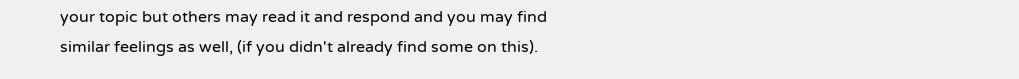your topic but others may read it and respond and you may find similar feelings as well, (if you didn't already find some on this).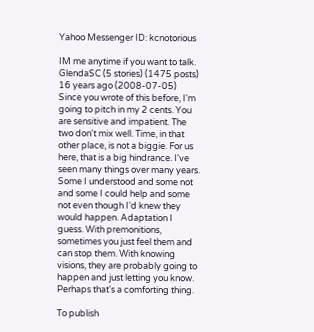Yahoo Messenger ID: kcnotorious

IM me anytime if you want to talk.
GlendaSC (5 stories) (1475 posts)
16 years ago (2008-07-05)
Since you wrote of this before, I'm going to pitch in my 2 cents. You are sensitive and impatient. The two don't mix well. Time, in that other place, is not a biggie. For us here, that is a big hindrance. I've seen many things over many years. Some I understood and some not and some I could help and some not even though I'd knew they would happen. Adaptation I guess. With premonitions, sometimes you just feel them and can stop them. With knowing visions, they are probably going to happen and just letting you know. Perhaps that's a comforting thing.

To publish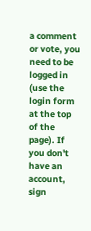a comment or vote, you need to be logged in (use the login form at the top of the page). If you don't have an account, sign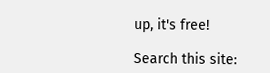up, it's free!

Search this site: